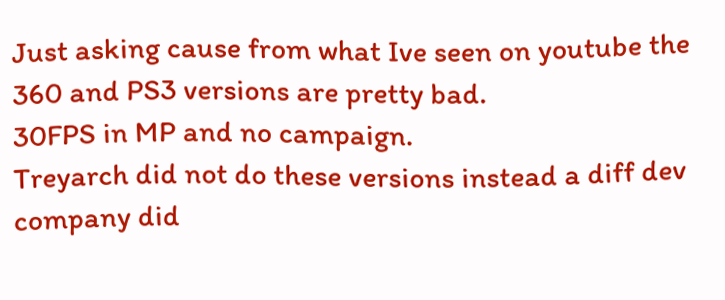Just asking cause from what Ive seen on youtube the 360 and PS3 versions are pretty bad.
30FPS in MP and no campaign.
Treyarch did not do these versions instead a diff dev company did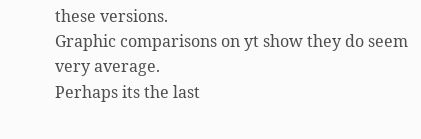these versions.
Graphic comparisons on yt show they do seem very average.
Perhaps its the last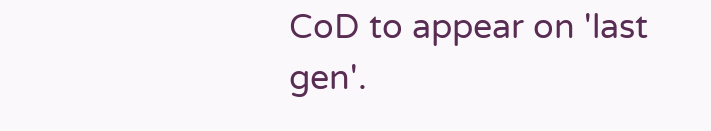CoD to appear on 'last gen'.